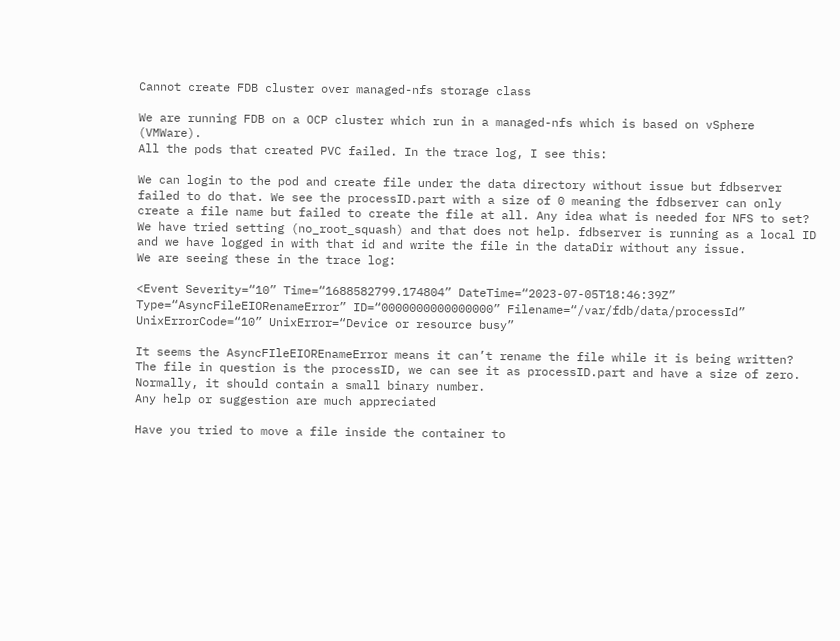Cannot create FDB cluster over managed-nfs storage class

We are running FDB on a OCP cluster which run in a managed-nfs which is based on vSphere (VMWare).
All the pods that created PVC failed. In the trace log, I see this:

We can login to the pod and create file under the data directory without issue but fdbserver failed to do that. We see the processID.part with a size of 0 meaning the fdbserver can only create a file name but failed to create the file at all. Any idea what is needed for NFS to set? We have tried setting (no_root_squash) and that does not help. fdbserver is running as a local ID and we have logged in with that id and write the file in the dataDir without any issue.
We are seeing these in the trace log:

<Event Severity=“10” Time=“1688582799.174804” DateTime=“2023-07-05T18:46:39Z” Type=“AsyncFileEIORenameError” ID=“0000000000000000” Filename=“/var/fdb/data/processId” UnixErrorCode=“10” UnixError=“Device or resource busy”

It seems the AsyncFIleEIOREnameError means it can’t rename the file while it is being written? The file in question is the processID, we can see it as processID.part and have a size of zero. Normally, it should contain a small binary number.
Any help or suggestion are much appreciated

Have you tried to move a file inside the container to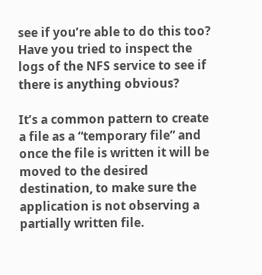see if you’re able to do this too? Have you tried to inspect the logs of the NFS service to see if there is anything obvious?

It’s a common pattern to create a file as a “temporary file” and once the file is written it will be moved to the desired destination, to make sure the application is not observing a partially written file.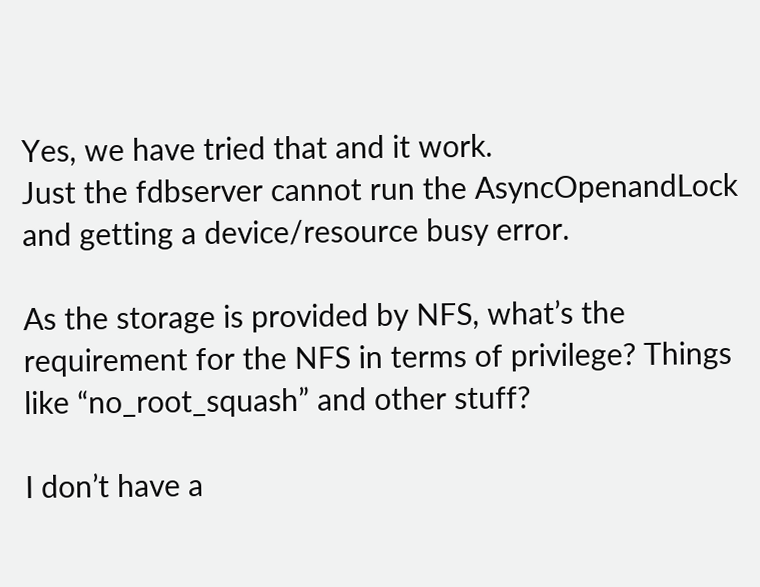Yes, we have tried that and it work.
Just the fdbserver cannot run the AsyncOpenandLock and getting a device/resource busy error.

As the storage is provided by NFS, what’s the requirement for the NFS in terms of privilege? Things like “no_root_squash” and other stuff?

I don’t have a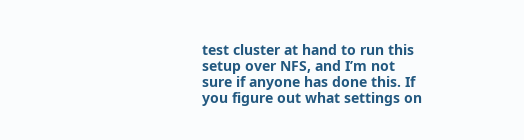test cluster at hand to run this setup over NFS, and I’m not sure if anyone has done this. If you figure out what settings on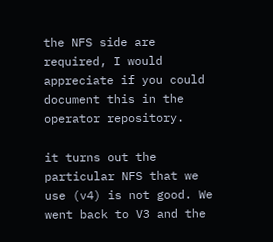the NFS side are required, I would appreciate if you could document this in the operator repository.

it turns out the particular NFS that we use (v4) is not good. We went back to V3 and the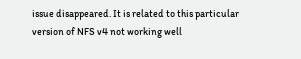issue disappeared. It is related to this particular version of NFS v4 not working well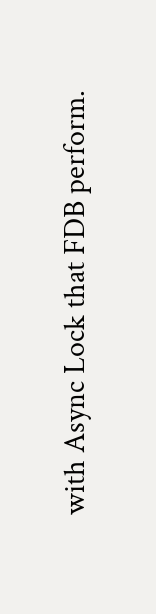with Async Lock that FDB perform.